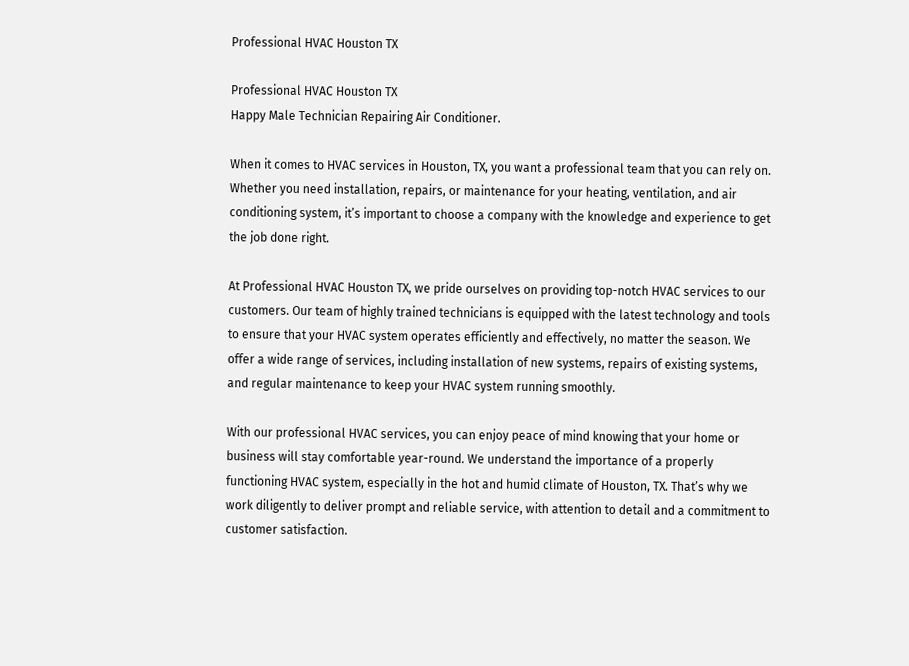Professional HVAC Houston TX

Professional HVAC Houston TX
Happy Male Technician Repairing Air Conditioner.

When it comes to HVAC services in Houston, TX, you want a professional team that you can rely on. Whether you need installation, repairs, or maintenance for your heating, ventilation, and air conditioning system, it’s important to choose a company with the knowledge and experience to get the job done right.

At Professional HVAC Houston TX, we pride ourselves on providing top-notch HVAC services to our customers. Our team of highly trained technicians is equipped with the latest technology and tools to ensure that your HVAC system operates efficiently and effectively, no matter the season. We offer a wide range of services, including installation of new systems, repairs of existing systems, and regular maintenance to keep your HVAC system running smoothly.

With our professional HVAC services, you can enjoy peace of mind knowing that your home or business will stay comfortable year-round. We understand the importance of a properly functioning HVAC system, especially in the hot and humid climate of Houston, TX. That’s why we work diligently to deliver prompt and reliable service, with attention to detail and a commitment to customer satisfaction.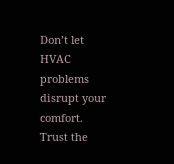Don’t let HVAC problems disrupt your comfort. Trust the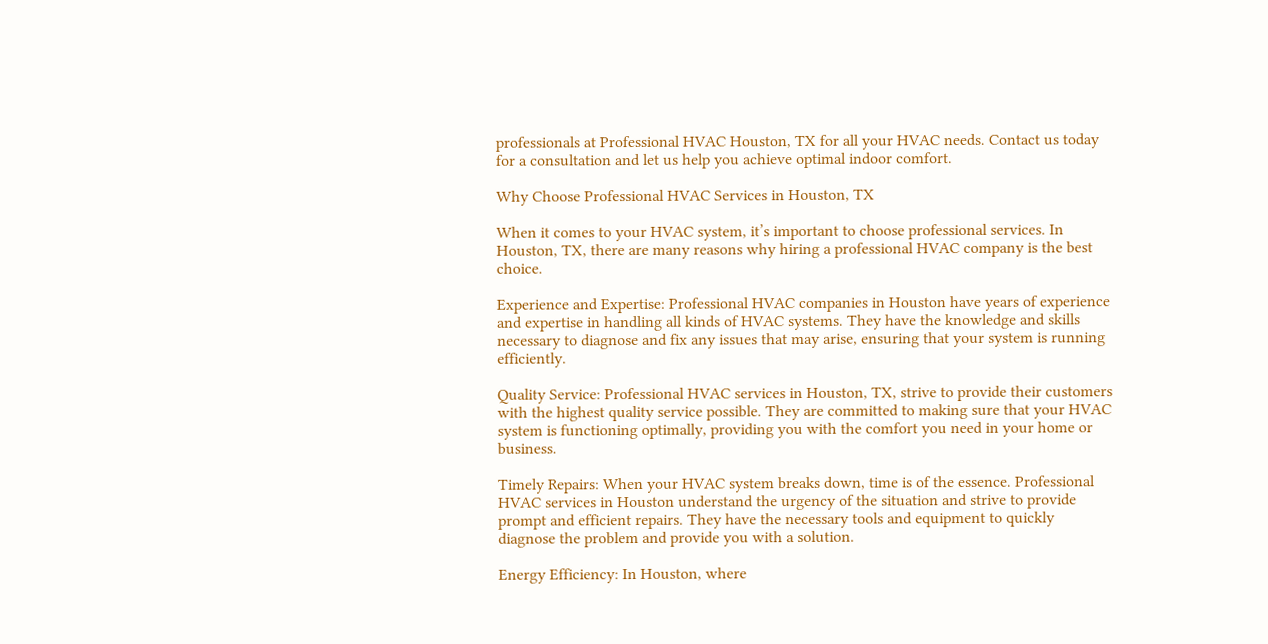professionals at Professional HVAC Houston, TX for all your HVAC needs. Contact us today for a consultation and let us help you achieve optimal indoor comfort.

Why Choose Professional HVAC Services in Houston, TX

When it comes to your HVAC system, it’s important to choose professional services. In Houston, TX, there are many reasons why hiring a professional HVAC company is the best choice.

Experience and Expertise: Professional HVAC companies in Houston have years of experience and expertise in handling all kinds of HVAC systems. They have the knowledge and skills necessary to diagnose and fix any issues that may arise, ensuring that your system is running efficiently.

Quality Service: Professional HVAC services in Houston, TX, strive to provide their customers with the highest quality service possible. They are committed to making sure that your HVAC system is functioning optimally, providing you with the comfort you need in your home or business.

Timely Repairs: When your HVAC system breaks down, time is of the essence. Professional HVAC services in Houston understand the urgency of the situation and strive to provide prompt and efficient repairs. They have the necessary tools and equipment to quickly diagnose the problem and provide you with a solution.

Energy Efficiency: In Houston, where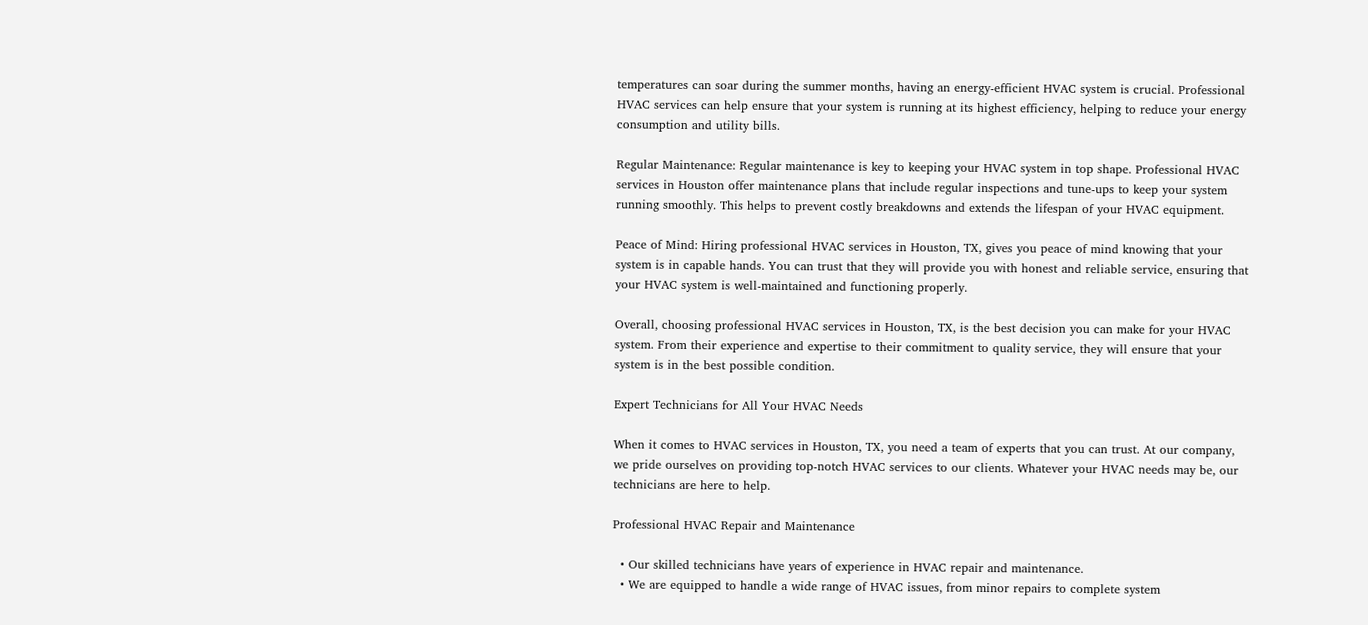temperatures can soar during the summer months, having an energy-efficient HVAC system is crucial. Professional HVAC services can help ensure that your system is running at its highest efficiency, helping to reduce your energy consumption and utility bills.

Regular Maintenance: Regular maintenance is key to keeping your HVAC system in top shape. Professional HVAC services in Houston offer maintenance plans that include regular inspections and tune-ups to keep your system running smoothly. This helps to prevent costly breakdowns and extends the lifespan of your HVAC equipment.

Peace of Mind: Hiring professional HVAC services in Houston, TX, gives you peace of mind knowing that your system is in capable hands. You can trust that they will provide you with honest and reliable service, ensuring that your HVAC system is well-maintained and functioning properly.

Overall, choosing professional HVAC services in Houston, TX, is the best decision you can make for your HVAC system. From their experience and expertise to their commitment to quality service, they will ensure that your system is in the best possible condition.

Expert Technicians for All Your HVAC Needs

When it comes to HVAC services in Houston, TX, you need a team of experts that you can trust. At our company, we pride ourselves on providing top-notch HVAC services to our clients. Whatever your HVAC needs may be, our technicians are here to help.

Professional HVAC Repair and Maintenance

  • Our skilled technicians have years of experience in HVAC repair and maintenance.
  • We are equipped to handle a wide range of HVAC issues, from minor repairs to complete system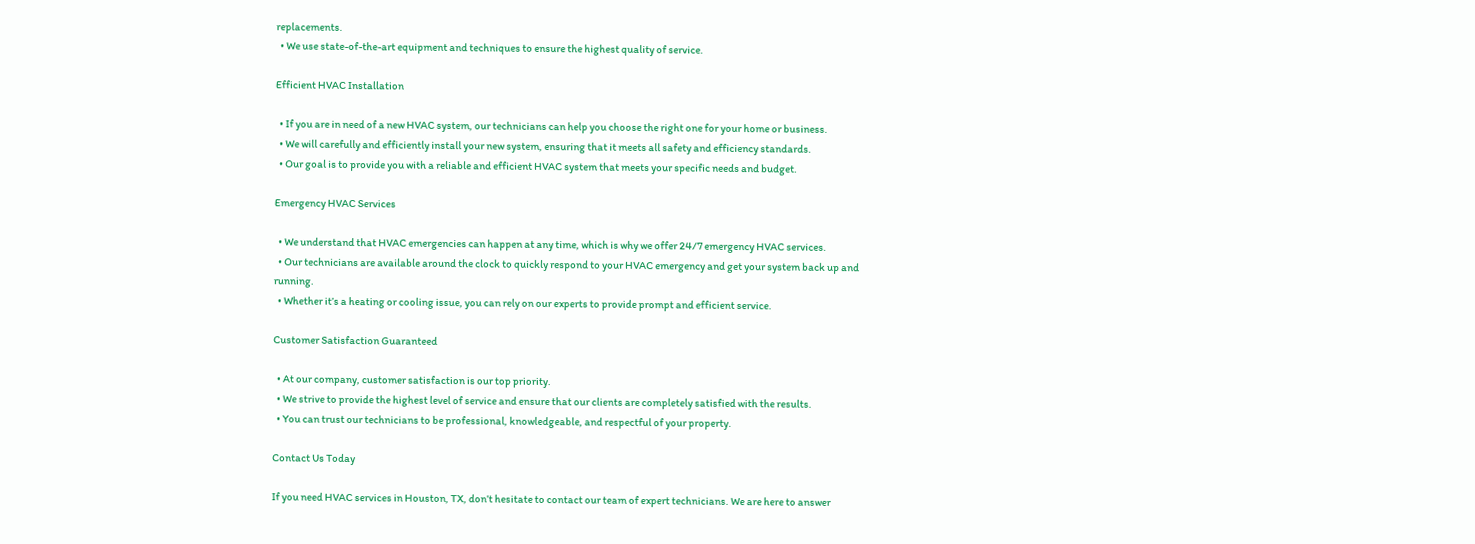replacements.
  • We use state-of-the-art equipment and techniques to ensure the highest quality of service.

Efficient HVAC Installation

  • If you are in need of a new HVAC system, our technicians can help you choose the right one for your home or business.
  • We will carefully and efficiently install your new system, ensuring that it meets all safety and efficiency standards.
  • Our goal is to provide you with a reliable and efficient HVAC system that meets your specific needs and budget.

Emergency HVAC Services

  • We understand that HVAC emergencies can happen at any time, which is why we offer 24/7 emergency HVAC services.
  • Our technicians are available around the clock to quickly respond to your HVAC emergency and get your system back up and running.
  • Whether it’s a heating or cooling issue, you can rely on our experts to provide prompt and efficient service.

Customer Satisfaction Guaranteed

  • At our company, customer satisfaction is our top priority.
  • We strive to provide the highest level of service and ensure that our clients are completely satisfied with the results.
  • You can trust our technicians to be professional, knowledgeable, and respectful of your property.

Contact Us Today

If you need HVAC services in Houston, TX, don’t hesitate to contact our team of expert technicians. We are here to answer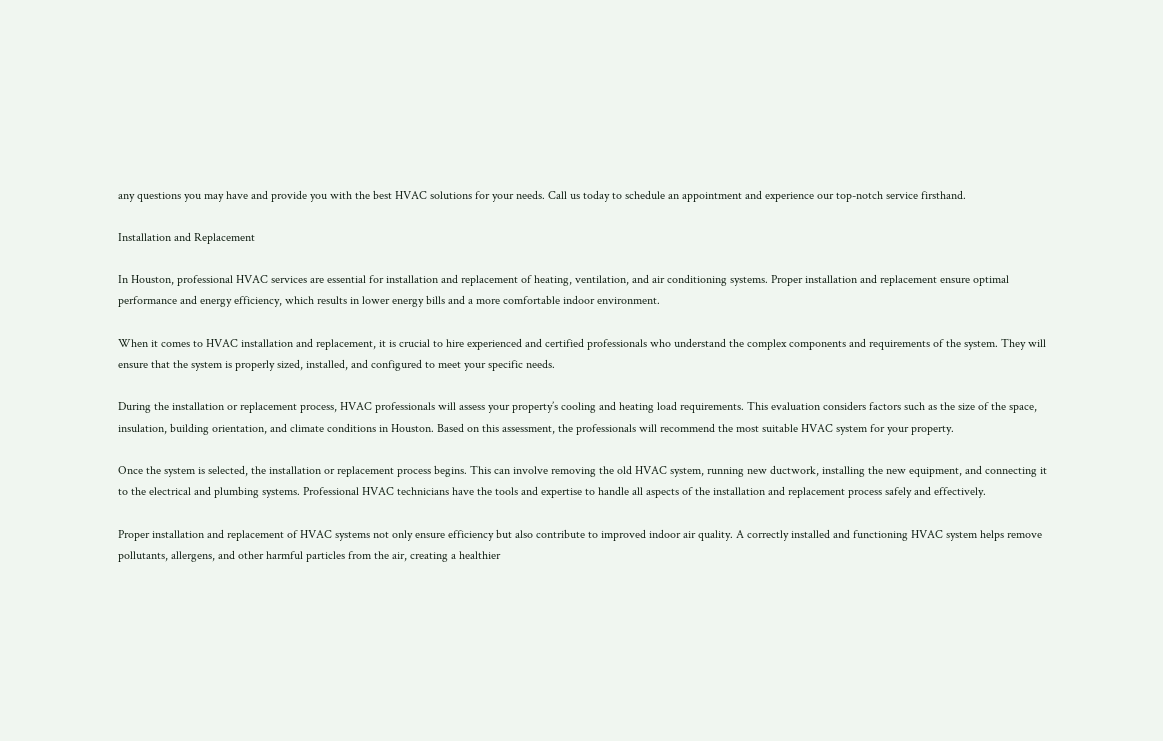any questions you may have and provide you with the best HVAC solutions for your needs. Call us today to schedule an appointment and experience our top-notch service firsthand.

Installation and Replacement

In Houston, professional HVAC services are essential for installation and replacement of heating, ventilation, and air conditioning systems. Proper installation and replacement ensure optimal performance and energy efficiency, which results in lower energy bills and a more comfortable indoor environment.

When it comes to HVAC installation and replacement, it is crucial to hire experienced and certified professionals who understand the complex components and requirements of the system. They will ensure that the system is properly sized, installed, and configured to meet your specific needs.

During the installation or replacement process, HVAC professionals will assess your property’s cooling and heating load requirements. This evaluation considers factors such as the size of the space, insulation, building orientation, and climate conditions in Houston. Based on this assessment, the professionals will recommend the most suitable HVAC system for your property.

Once the system is selected, the installation or replacement process begins. This can involve removing the old HVAC system, running new ductwork, installing the new equipment, and connecting it to the electrical and plumbing systems. Professional HVAC technicians have the tools and expertise to handle all aspects of the installation and replacement process safely and effectively.

Proper installation and replacement of HVAC systems not only ensure efficiency but also contribute to improved indoor air quality. A correctly installed and functioning HVAC system helps remove pollutants, allergens, and other harmful particles from the air, creating a healthier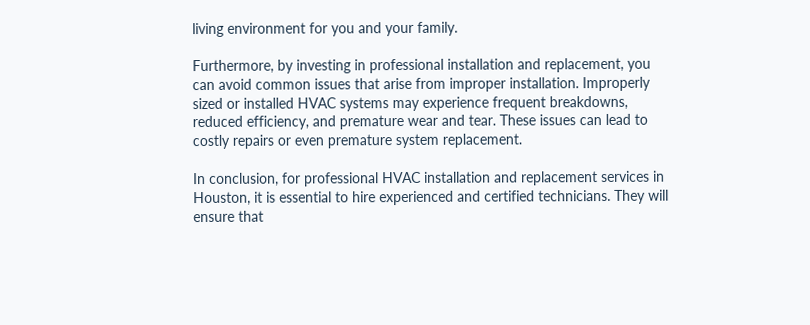living environment for you and your family.

Furthermore, by investing in professional installation and replacement, you can avoid common issues that arise from improper installation. Improperly sized or installed HVAC systems may experience frequent breakdowns, reduced efficiency, and premature wear and tear. These issues can lead to costly repairs or even premature system replacement.

In conclusion, for professional HVAC installation and replacement services in Houston, it is essential to hire experienced and certified technicians. They will ensure that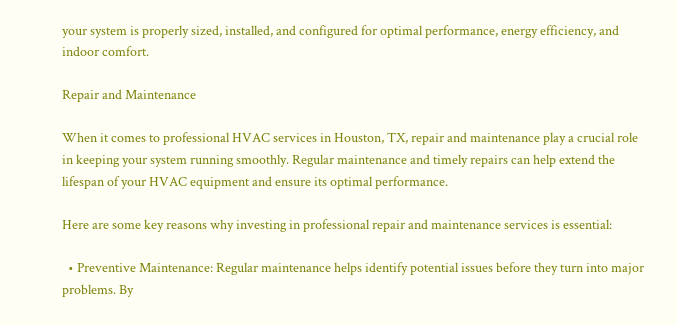your system is properly sized, installed, and configured for optimal performance, energy efficiency, and indoor comfort.

Repair and Maintenance

When it comes to professional HVAC services in Houston, TX, repair and maintenance play a crucial role in keeping your system running smoothly. Regular maintenance and timely repairs can help extend the lifespan of your HVAC equipment and ensure its optimal performance.

Here are some key reasons why investing in professional repair and maintenance services is essential:

  • Preventive Maintenance: Regular maintenance helps identify potential issues before they turn into major problems. By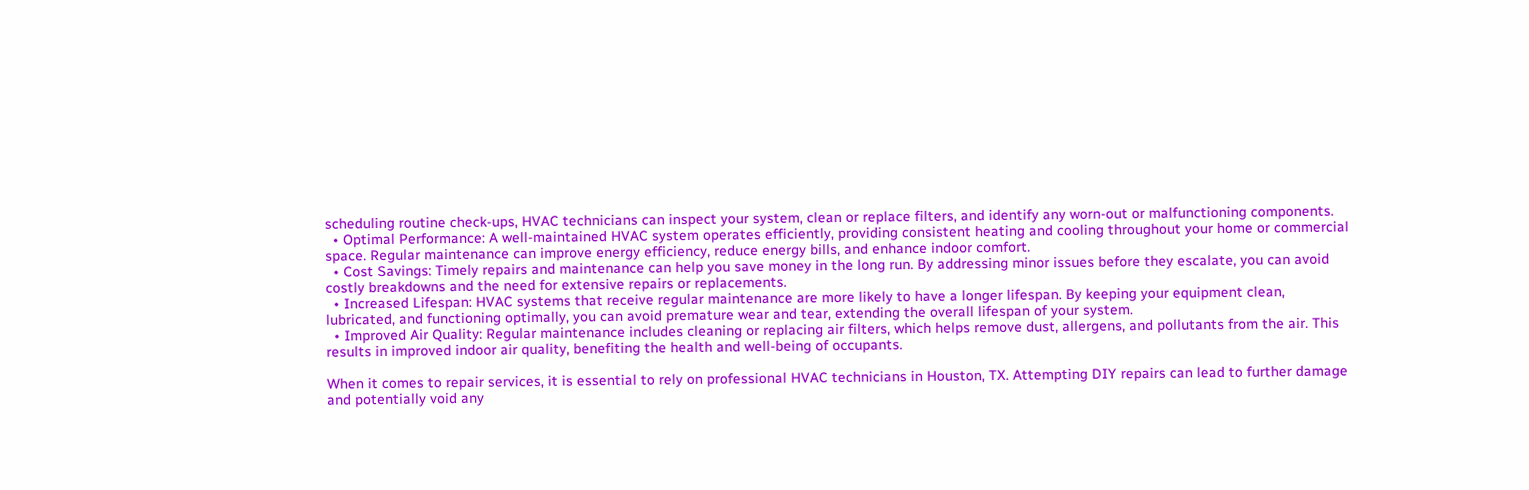scheduling routine check-ups, HVAC technicians can inspect your system, clean or replace filters, and identify any worn-out or malfunctioning components.
  • Optimal Performance: A well-maintained HVAC system operates efficiently, providing consistent heating and cooling throughout your home or commercial space. Regular maintenance can improve energy efficiency, reduce energy bills, and enhance indoor comfort.
  • Cost Savings: Timely repairs and maintenance can help you save money in the long run. By addressing minor issues before they escalate, you can avoid costly breakdowns and the need for extensive repairs or replacements.
  • Increased Lifespan: HVAC systems that receive regular maintenance are more likely to have a longer lifespan. By keeping your equipment clean, lubricated, and functioning optimally, you can avoid premature wear and tear, extending the overall lifespan of your system.
  • Improved Air Quality: Regular maintenance includes cleaning or replacing air filters, which helps remove dust, allergens, and pollutants from the air. This results in improved indoor air quality, benefiting the health and well-being of occupants.

When it comes to repair services, it is essential to rely on professional HVAC technicians in Houston, TX. Attempting DIY repairs can lead to further damage and potentially void any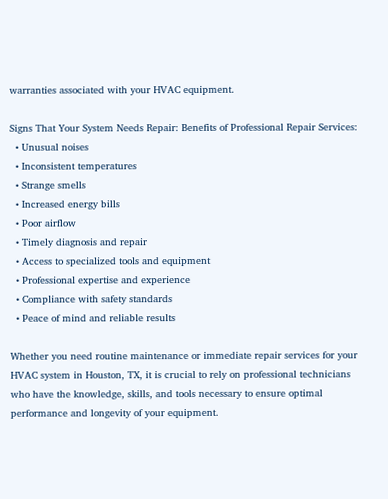warranties associated with your HVAC equipment.

Signs That Your System Needs Repair: Benefits of Professional Repair Services:
  • Unusual noises
  • Inconsistent temperatures
  • Strange smells
  • Increased energy bills
  • Poor airflow
  • Timely diagnosis and repair
  • Access to specialized tools and equipment
  • Professional expertise and experience
  • Compliance with safety standards
  • Peace of mind and reliable results

Whether you need routine maintenance or immediate repair services for your HVAC system in Houston, TX, it is crucial to rely on professional technicians who have the knowledge, skills, and tools necessary to ensure optimal performance and longevity of your equipment.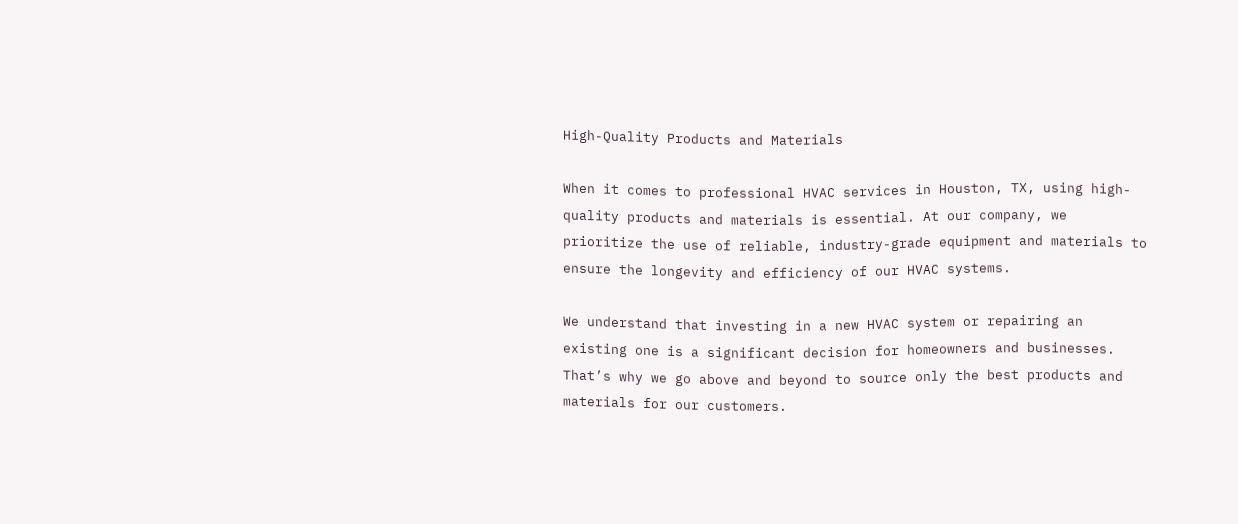High-Quality Products and Materials

When it comes to professional HVAC services in Houston, TX, using high-quality products and materials is essential. At our company, we prioritize the use of reliable, industry-grade equipment and materials to ensure the longevity and efficiency of our HVAC systems.

We understand that investing in a new HVAC system or repairing an existing one is a significant decision for homeowners and businesses. That’s why we go above and beyond to source only the best products and materials for our customers.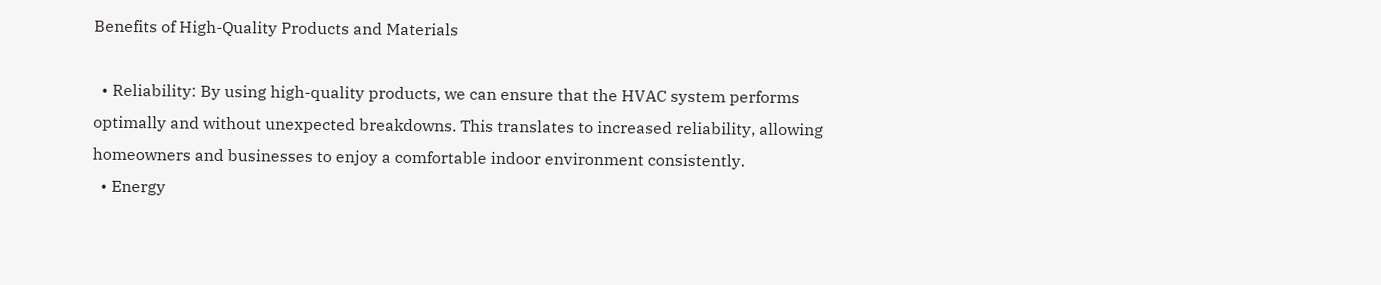Benefits of High-Quality Products and Materials

  • Reliability: By using high-quality products, we can ensure that the HVAC system performs optimally and without unexpected breakdowns. This translates to increased reliability, allowing homeowners and businesses to enjoy a comfortable indoor environment consistently.
  • Energy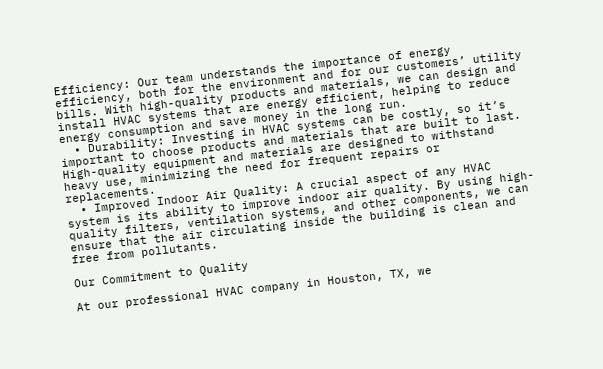Efficiency: Our team understands the importance of energy efficiency, both for the environment and for our customers’ utility bills. With high-quality products and materials, we can design and install HVAC systems that are energy efficient, helping to reduce energy consumption and save money in the long run.
  • Durability: Investing in HVAC systems can be costly, so it’s important to choose products and materials that are built to last. High-quality equipment and materials are designed to withstand heavy use, minimizing the need for frequent repairs or replacements.
  • Improved Indoor Air Quality: A crucial aspect of any HVAC system is its ability to improve indoor air quality. By using high-quality filters, ventilation systems, and other components, we can ensure that the air circulating inside the building is clean and free from pollutants.

Our Commitment to Quality

At our professional HVAC company in Houston, TX, we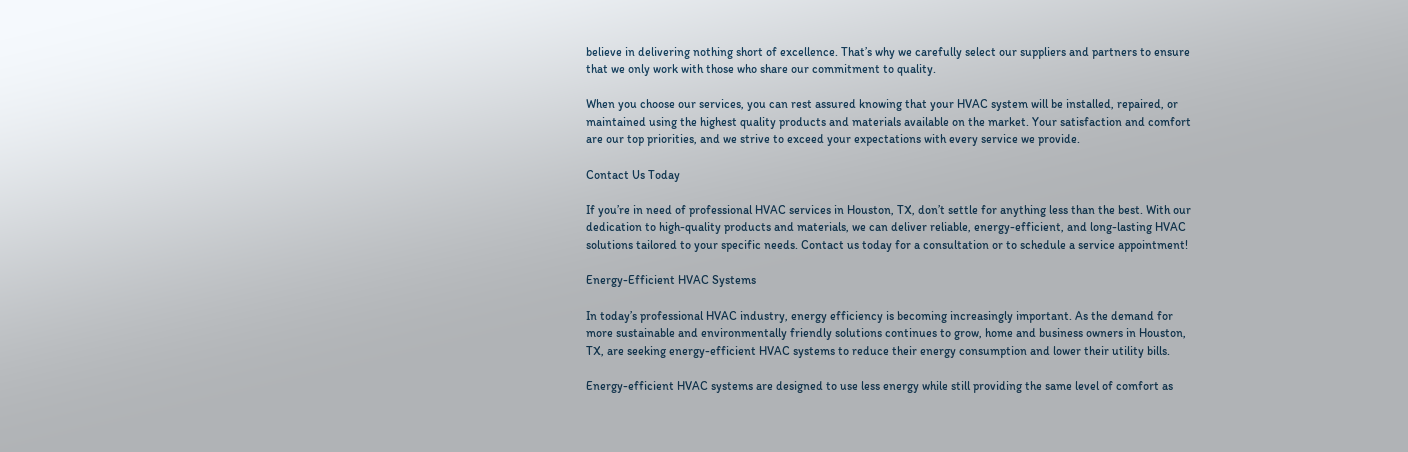believe in delivering nothing short of excellence. That’s why we carefully select our suppliers and partners to ensure that we only work with those who share our commitment to quality.

When you choose our services, you can rest assured knowing that your HVAC system will be installed, repaired, or maintained using the highest quality products and materials available on the market. Your satisfaction and comfort are our top priorities, and we strive to exceed your expectations with every service we provide.

Contact Us Today

If you’re in need of professional HVAC services in Houston, TX, don’t settle for anything less than the best. With our dedication to high-quality products and materials, we can deliver reliable, energy-efficient, and long-lasting HVAC solutions tailored to your specific needs. Contact us today for a consultation or to schedule a service appointment!

Energy-Efficient HVAC Systems

In today’s professional HVAC industry, energy efficiency is becoming increasingly important. As the demand for more sustainable and environmentally friendly solutions continues to grow, home and business owners in Houston, TX, are seeking energy-efficient HVAC systems to reduce their energy consumption and lower their utility bills.

Energy-efficient HVAC systems are designed to use less energy while still providing the same level of comfort as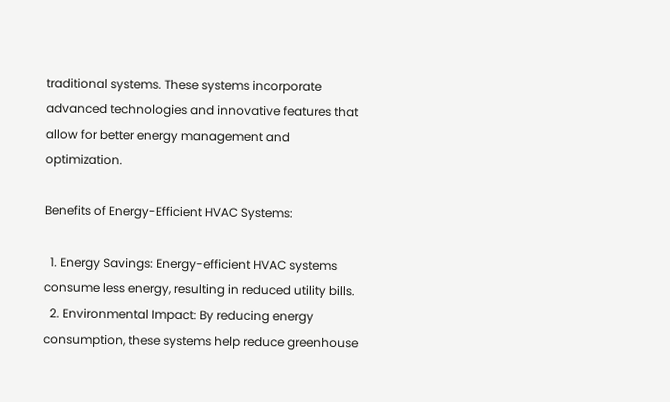traditional systems. These systems incorporate advanced technologies and innovative features that allow for better energy management and optimization.

Benefits of Energy-Efficient HVAC Systems:

  1. Energy Savings: Energy-efficient HVAC systems consume less energy, resulting in reduced utility bills.
  2. Environmental Impact: By reducing energy consumption, these systems help reduce greenhouse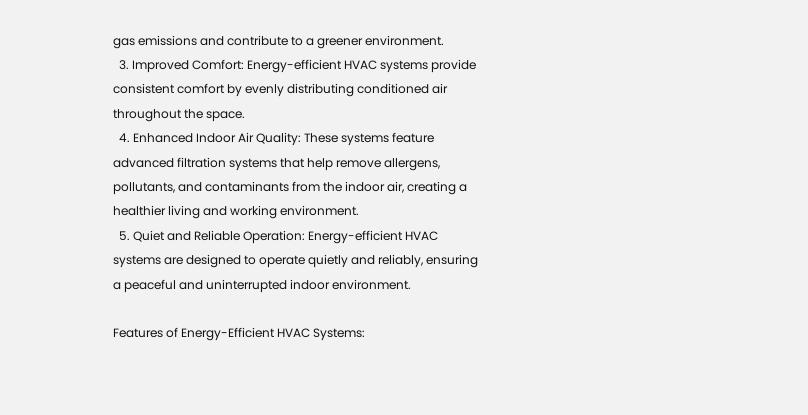gas emissions and contribute to a greener environment.
  3. Improved Comfort: Energy-efficient HVAC systems provide consistent comfort by evenly distributing conditioned air throughout the space.
  4. Enhanced Indoor Air Quality: These systems feature advanced filtration systems that help remove allergens, pollutants, and contaminants from the indoor air, creating a healthier living and working environment.
  5. Quiet and Reliable Operation: Energy-efficient HVAC systems are designed to operate quietly and reliably, ensuring a peaceful and uninterrupted indoor environment.

Features of Energy-Efficient HVAC Systems: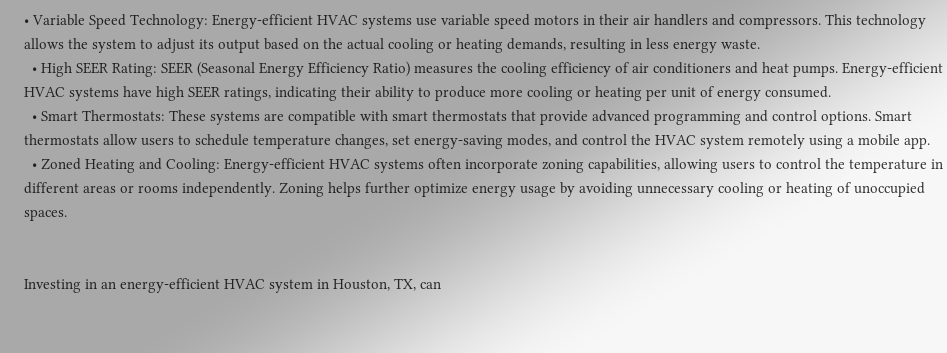• Variable Speed Technology: Energy-efficient HVAC systems use variable speed motors in their air handlers and compressors. This technology allows the system to adjust its output based on the actual cooling or heating demands, resulting in less energy waste.
  • High SEER Rating: SEER (Seasonal Energy Efficiency Ratio) measures the cooling efficiency of air conditioners and heat pumps. Energy-efficient HVAC systems have high SEER ratings, indicating their ability to produce more cooling or heating per unit of energy consumed.
  • Smart Thermostats: These systems are compatible with smart thermostats that provide advanced programming and control options. Smart thermostats allow users to schedule temperature changes, set energy-saving modes, and control the HVAC system remotely using a mobile app.
  • Zoned Heating and Cooling: Energy-efficient HVAC systems often incorporate zoning capabilities, allowing users to control the temperature in different areas or rooms independently. Zoning helps further optimize energy usage by avoiding unnecessary cooling or heating of unoccupied spaces.


Investing in an energy-efficient HVAC system in Houston, TX, can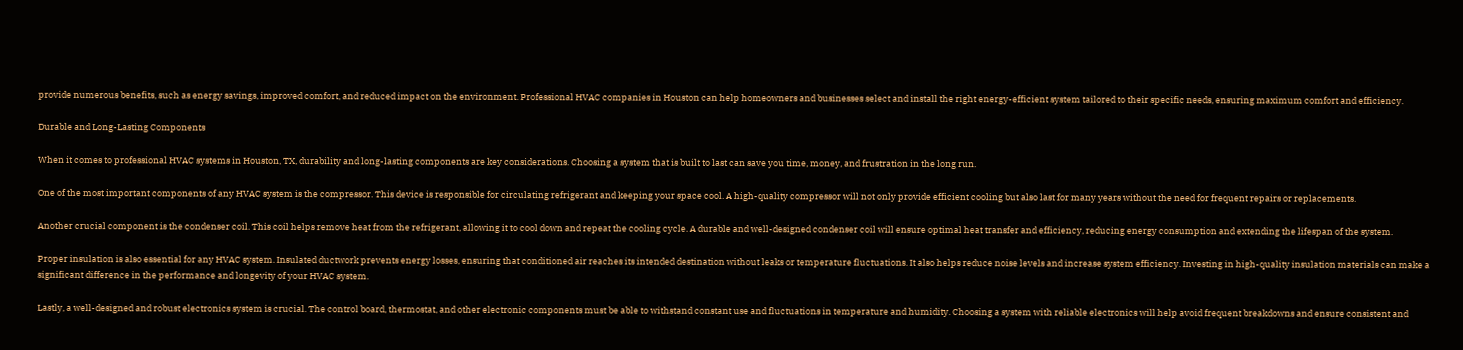provide numerous benefits, such as energy savings, improved comfort, and reduced impact on the environment. Professional HVAC companies in Houston can help homeowners and businesses select and install the right energy-efficient system tailored to their specific needs, ensuring maximum comfort and efficiency.

Durable and Long-Lasting Components

When it comes to professional HVAC systems in Houston, TX, durability and long-lasting components are key considerations. Choosing a system that is built to last can save you time, money, and frustration in the long run.

One of the most important components of any HVAC system is the compressor. This device is responsible for circulating refrigerant and keeping your space cool. A high-quality compressor will not only provide efficient cooling but also last for many years without the need for frequent repairs or replacements.

Another crucial component is the condenser coil. This coil helps remove heat from the refrigerant, allowing it to cool down and repeat the cooling cycle. A durable and well-designed condenser coil will ensure optimal heat transfer and efficiency, reducing energy consumption and extending the lifespan of the system.

Proper insulation is also essential for any HVAC system. Insulated ductwork prevents energy losses, ensuring that conditioned air reaches its intended destination without leaks or temperature fluctuations. It also helps reduce noise levels and increase system efficiency. Investing in high-quality insulation materials can make a significant difference in the performance and longevity of your HVAC system.

Lastly, a well-designed and robust electronics system is crucial. The control board, thermostat, and other electronic components must be able to withstand constant use and fluctuations in temperature and humidity. Choosing a system with reliable electronics will help avoid frequent breakdowns and ensure consistent and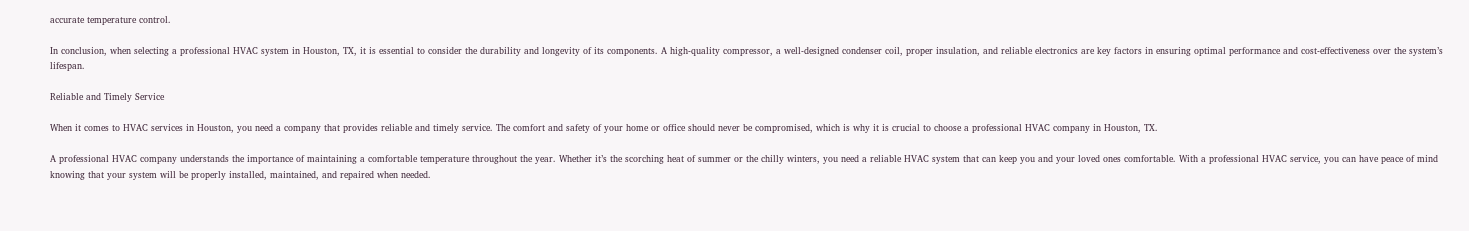accurate temperature control.

In conclusion, when selecting a professional HVAC system in Houston, TX, it is essential to consider the durability and longevity of its components. A high-quality compressor, a well-designed condenser coil, proper insulation, and reliable electronics are key factors in ensuring optimal performance and cost-effectiveness over the system’s lifespan.

Reliable and Timely Service

When it comes to HVAC services in Houston, you need a company that provides reliable and timely service. The comfort and safety of your home or office should never be compromised, which is why it is crucial to choose a professional HVAC company in Houston, TX.

A professional HVAC company understands the importance of maintaining a comfortable temperature throughout the year. Whether it’s the scorching heat of summer or the chilly winters, you need a reliable HVAC system that can keep you and your loved ones comfortable. With a professional HVAC service, you can have peace of mind knowing that your system will be properly installed, maintained, and repaired when needed.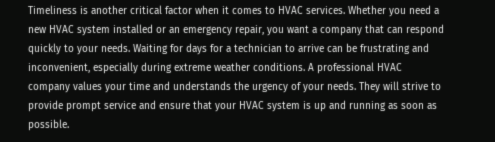Timeliness is another critical factor when it comes to HVAC services. Whether you need a new HVAC system installed or an emergency repair, you want a company that can respond quickly to your needs. Waiting for days for a technician to arrive can be frustrating and inconvenient, especially during extreme weather conditions. A professional HVAC company values your time and understands the urgency of your needs. They will strive to provide prompt service and ensure that your HVAC system is up and running as soon as possible.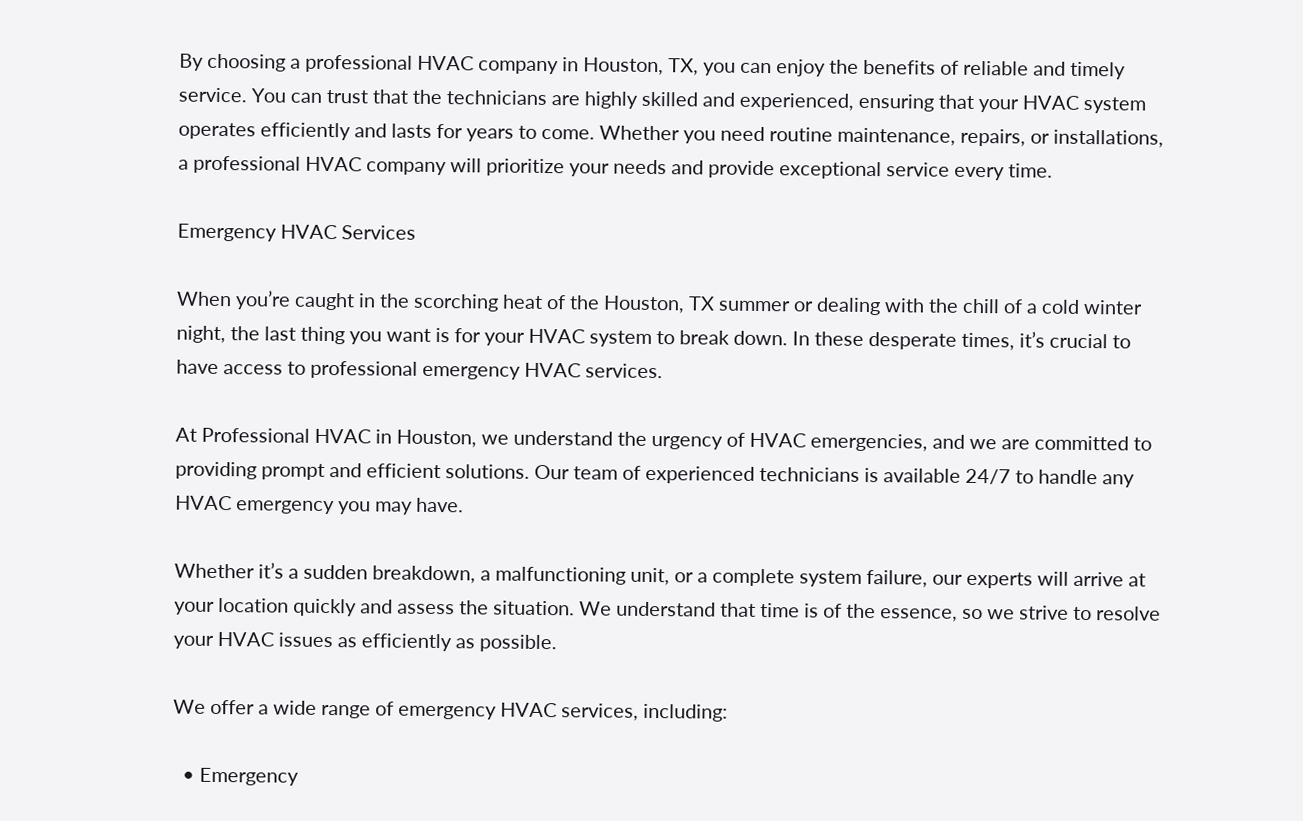By choosing a professional HVAC company in Houston, TX, you can enjoy the benefits of reliable and timely service. You can trust that the technicians are highly skilled and experienced, ensuring that your HVAC system operates efficiently and lasts for years to come. Whether you need routine maintenance, repairs, or installations, a professional HVAC company will prioritize your needs and provide exceptional service every time.

Emergency HVAC Services

When you’re caught in the scorching heat of the Houston, TX summer or dealing with the chill of a cold winter night, the last thing you want is for your HVAC system to break down. In these desperate times, it’s crucial to have access to professional emergency HVAC services.

At Professional HVAC in Houston, we understand the urgency of HVAC emergencies, and we are committed to providing prompt and efficient solutions. Our team of experienced technicians is available 24/7 to handle any HVAC emergency you may have.

Whether it’s a sudden breakdown, a malfunctioning unit, or a complete system failure, our experts will arrive at your location quickly and assess the situation. We understand that time is of the essence, so we strive to resolve your HVAC issues as efficiently as possible.

We offer a wide range of emergency HVAC services, including:

  • Emergency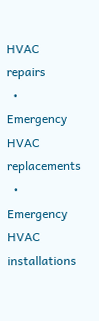HVAC repairs
  • Emergency HVAC replacements
  • Emergency HVAC installations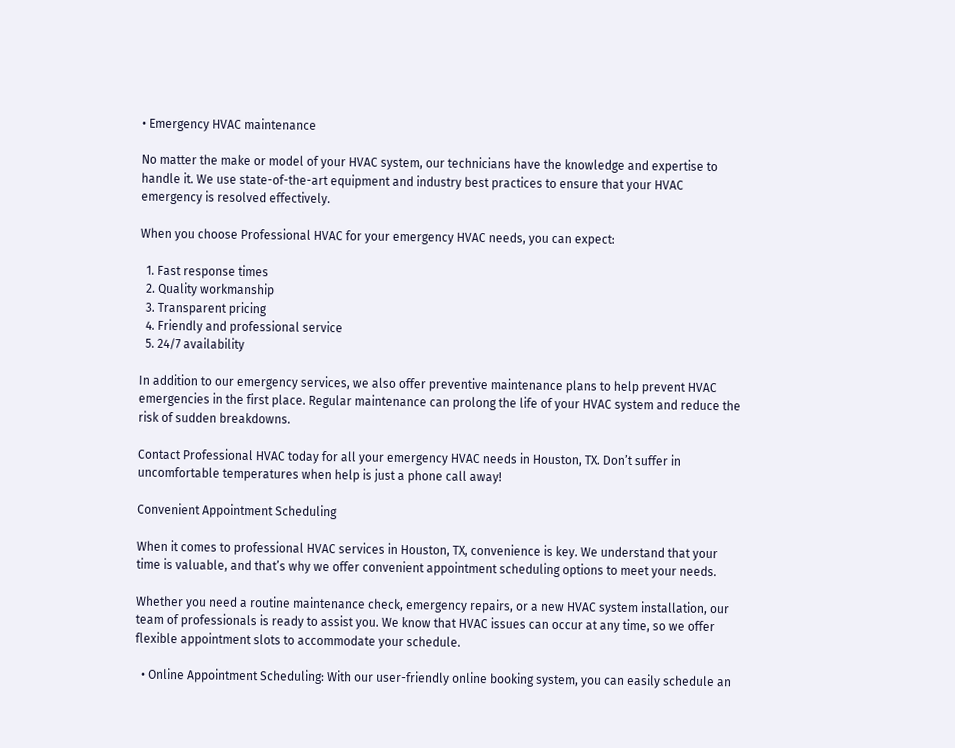• Emergency HVAC maintenance

No matter the make or model of your HVAC system, our technicians have the knowledge and expertise to handle it. We use state-of-the-art equipment and industry best practices to ensure that your HVAC emergency is resolved effectively.

When you choose Professional HVAC for your emergency HVAC needs, you can expect:

  1. Fast response times
  2. Quality workmanship
  3. Transparent pricing
  4. Friendly and professional service
  5. 24/7 availability

In addition to our emergency services, we also offer preventive maintenance plans to help prevent HVAC emergencies in the first place. Regular maintenance can prolong the life of your HVAC system and reduce the risk of sudden breakdowns.

Contact Professional HVAC today for all your emergency HVAC needs in Houston, TX. Don’t suffer in uncomfortable temperatures when help is just a phone call away!

Convenient Appointment Scheduling

When it comes to professional HVAC services in Houston, TX, convenience is key. We understand that your time is valuable, and that’s why we offer convenient appointment scheduling options to meet your needs.

Whether you need a routine maintenance check, emergency repairs, or a new HVAC system installation, our team of professionals is ready to assist you. We know that HVAC issues can occur at any time, so we offer flexible appointment slots to accommodate your schedule.

  • Online Appointment Scheduling: With our user-friendly online booking system, you can easily schedule an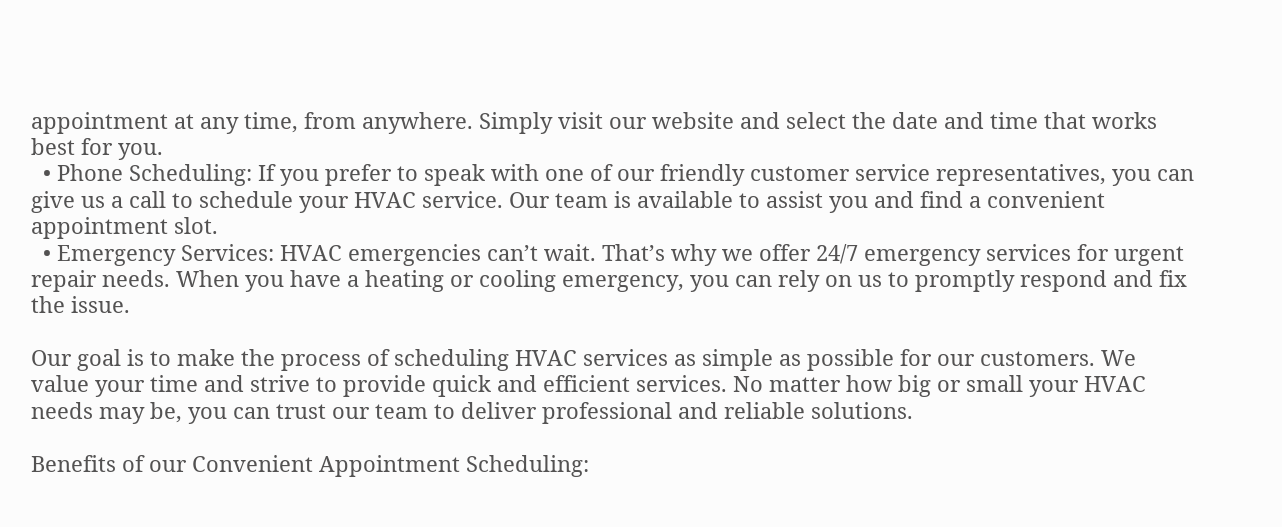appointment at any time, from anywhere. Simply visit our website and select the date and time that works best for you.
  • Phone Scheduling: If you prefer to speak with one of our friendly customer service representatives, you can give us a call to schedule your HVAC service. Our team is available to assist you and find a convenient appointment slot.
  • Emergency Services: HVAC emergencies can’t wait. That’s why we offer 24/7 emergency services for urgent repair needs. When you have a heating or cooling emergency, you can rely on us to promptly respond and fix the issue.

Our goal is to make the process of scheduling HVAC services as simple as possible for our customers. We value your time and strive to provide quick and efficient services. No matter how big or small your HVAC needs may be, you can trust our team to deliver professional and reliable solutions.

Benefits of our Convenient Appointment Scheduling: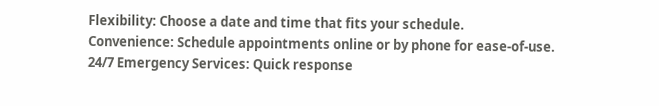Flexibility: Choose a date and time that fits your schedule.
Convenience: Schedule appointments online or by phone for ease-of-use.
24/7 Emergency Services: Quick response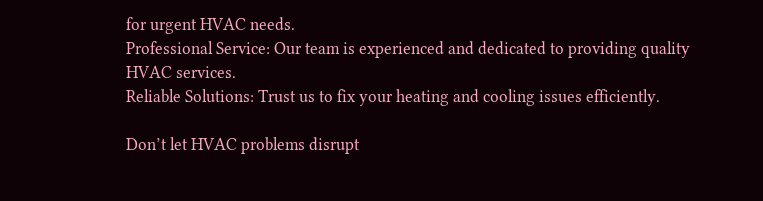for urgent HVAC needs.
Professional Service: Our team is experienced and dedicated to providing quality HVAC services.
Reliable Solutions: Trust us to fix your heating and cooling issues efficiently.

Don’t let HVAC problems disrupt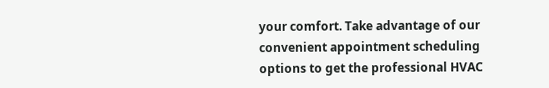your comfort. Take advantage of our convenient appointment scheduling options to get the professional HVAC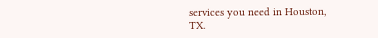services you need in Houston, TX.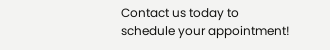Contact us today to schedule your appointment!